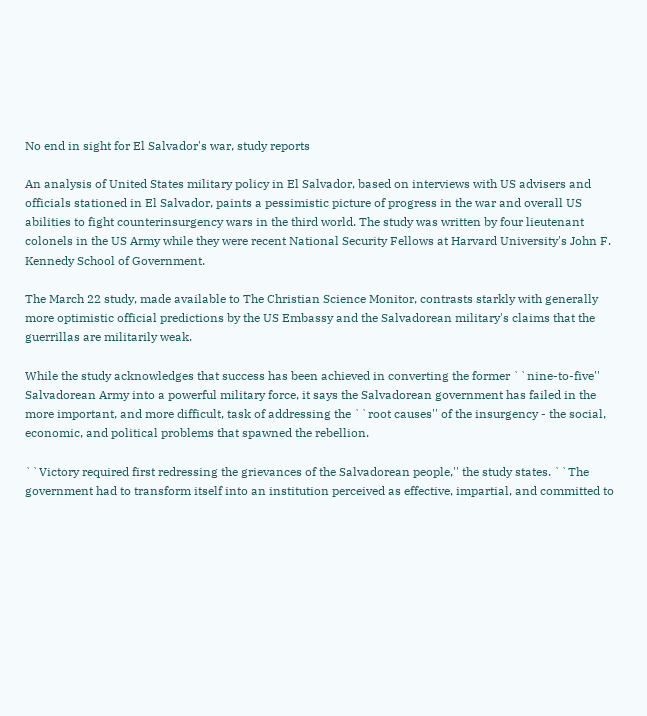No end in sight for El Salvador's war, study reports

An analysis of United States military policy in El Salvador, based on interviews with US advisers and officials stationed in El Salvador, paints a pessimistic picture of progress in the war and overall US abilities to fight counterinsurgency wars in the third world. The study was written by four lieutenant colonels in the US Army while they were recent National Security Fellows at Harvard University's John F. Kennedy School of Government.

The March 22 study, made available to The Christian Science Monitor, contrasts starkly with generally more optimistic official predictions by the US Embassy and the Salvadorean military's claims that the guerrillas are militarily weak.

While the study acknowledges that success has been achieved in converting the former ``nine-to-five'' Salvadorean Army into a powerful military force, it says the Salvadorean government has failed in the more important, and more difficult, task of addressing the ``root causes'' of the insurgency - the social, economic, and political problems that spawned the rebellion.

``Victory required first redressing the grievances of the Salvadorean people,'' the study states. ``The government had to transform itself into an institution perceived as effective, impartial, and committed to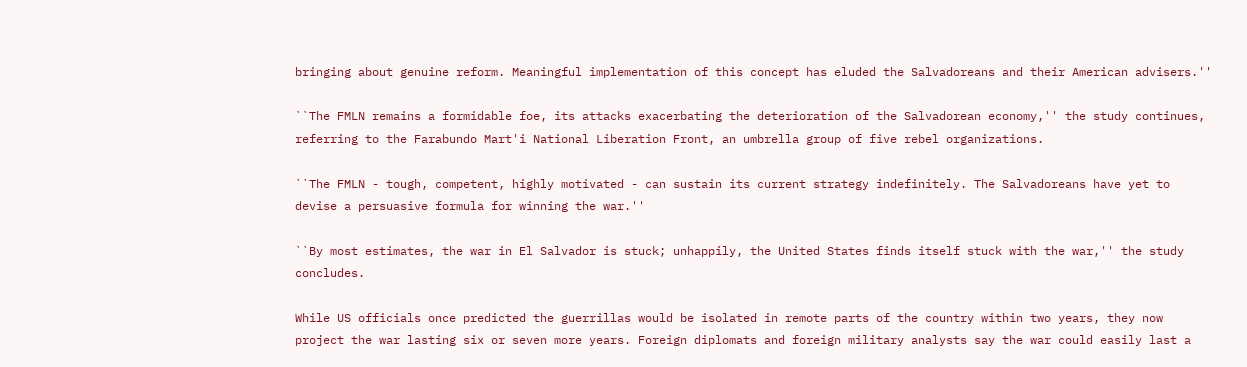bringing about genuine reform. Meaningful implementation of this concept has eluded the Salvadoreans and their American advisers.''

``The FMLN remains a formidable foe, its attacks exacerbating the deterioration of the Salvadorean economy,'' the study continues, referring to the Farabundo Mart'i National Liberation Front, an umbrella group of five rebel organizations.

``The FMLN - tough, competent, highly motivated - can sustain its current strategy indefinitely. The Salvadoreans have yet to devise a persuasive formula for winning the war.''

``By most estimates, the war in El Salvador is stuck; unhappily, the United States finds itself stuck with the war,'' the study concludes.

While US officials once predicted the guerrillas would be isolated in remote parts of the country within two years, they now project the war lasting six or seven more years. Foreign diplomats and foreign military analysts say the war could easily last a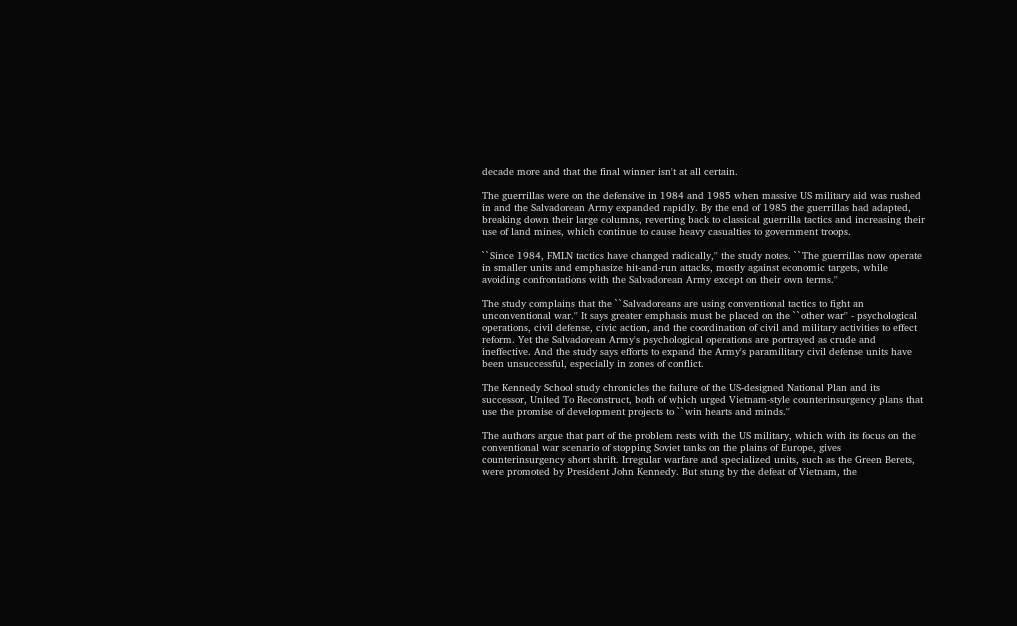decade more and that the final winner isn't at all certain.

The guerrillas were on the defensive in 1984 and 1985 when massive US military aid was rushed in and the Salvadorean Army expanded rapidly. By the end of 1985 the guerrillas had adapted, breaking down their large columns, reverting back to classical guerrilla tactics and increasing their use of land mines, which continue to cause heavy casualties to government troops.

``Since 1984, FMLN tactics have changed radically,'' the study notes. ``The guerrillas now operate in smaller units and emphasize hit-and-run attacks, mostly against economic targets, while avoiding confrontations with the Salvadorean Army except on their own terms.''

The study complains that the ``Salvadoreans are using conventional tactics to fight an unconventional war.'' It says greater emphasis must be placed on the ``other war'' - psychological operations, civil defense, civic action, and the coordination of civil and military activities to effect reform. Yet the Salvadorean Army's psychological operations are portrayed as crude and ineffective. And the study says efforts to expand the Army's paramilitary civil defense units have been unsuccessful, especially in zones of conflict.

The Kennedy School study chronicles the failure of the US-designed National Plan and its successor, United To Reconstruct, both of which urged Vietnam-style counterinsurgency plans that use the promise of development projects to ``win hearts and minds.''

The authors argue that part of the problem rests with the US military, which with its focus on the conventional war scenario of stopping Soviet tanks on the plains of Europe, gives counterinsurgency short shrift. Irregular warfare and specialized units, such as the Green Berets, were promoted by President John Kennedy. But stung by the defeat of Vietnam, the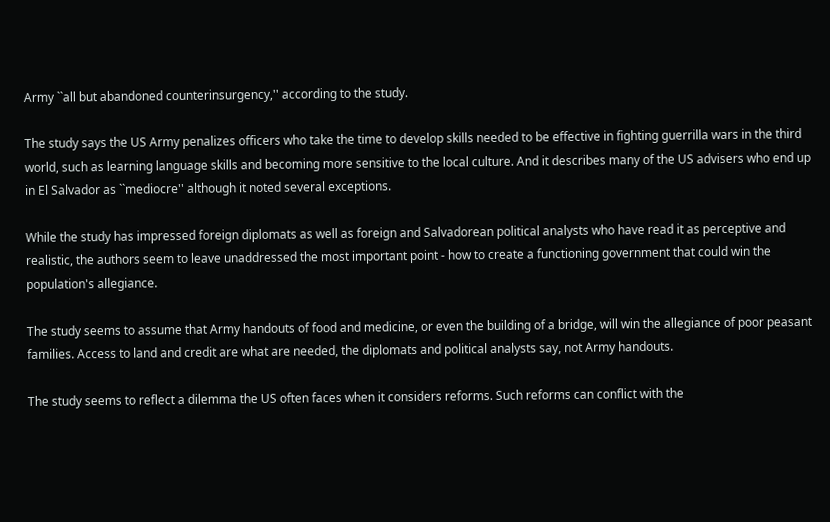Army ``all but abandoned counterinsurgency,'' according to the study.

The study says the US Army penalizes officers who take the time to develop skills needed to be effective in fighting guerrilla wars in the third world, such as learning language skills and becoming more sensitive to the local culture. And it describes many of the US advisers who end up in El Salvador as ``mediocre'' although it noted several exceptions.

While the study has impressed foreign diplomats as well as foreign and Salvadorean political analysts who have read it as perceptive and realistic, the authors seem to leave unaddressed the most important point - how to create a functioning government that could win the population's allegiance.

The study seems to assume that Army handouts of food and medicine, or even the building of a bridge, will win the allegiance of poor peasant families. Access to land and credit are what are needed, the diplomats and political analysts say, not Army handouts.

The study seems to reflect a dilemma the US often faces when it considers reforms. Such reforms can conflict with the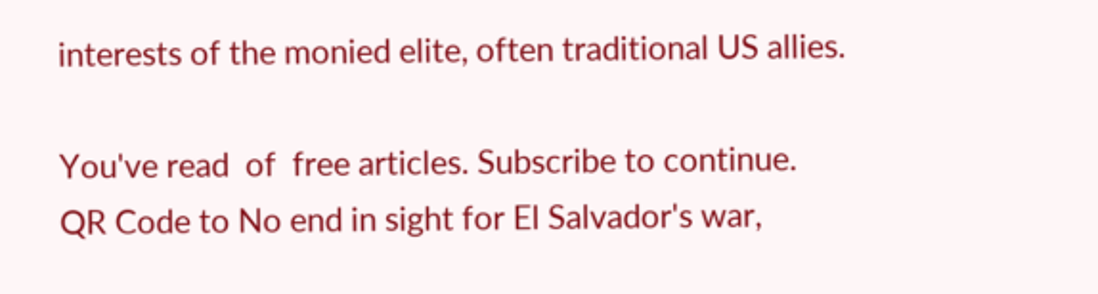interests of the monied elite, often traditional US allies.

You've read  of  free articles. Subscribe to continue.
QR Code to No end in sight for El Salvador's war,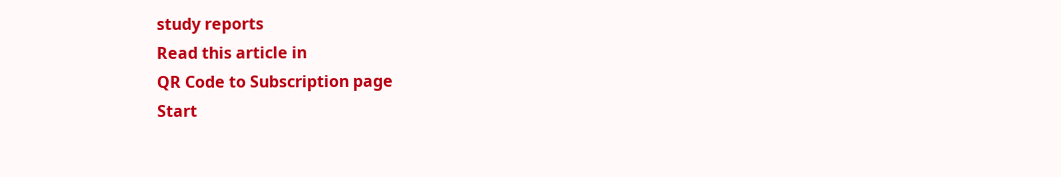study reports
Read this article in
QR Code to Subscription page
Start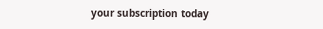your subscription today